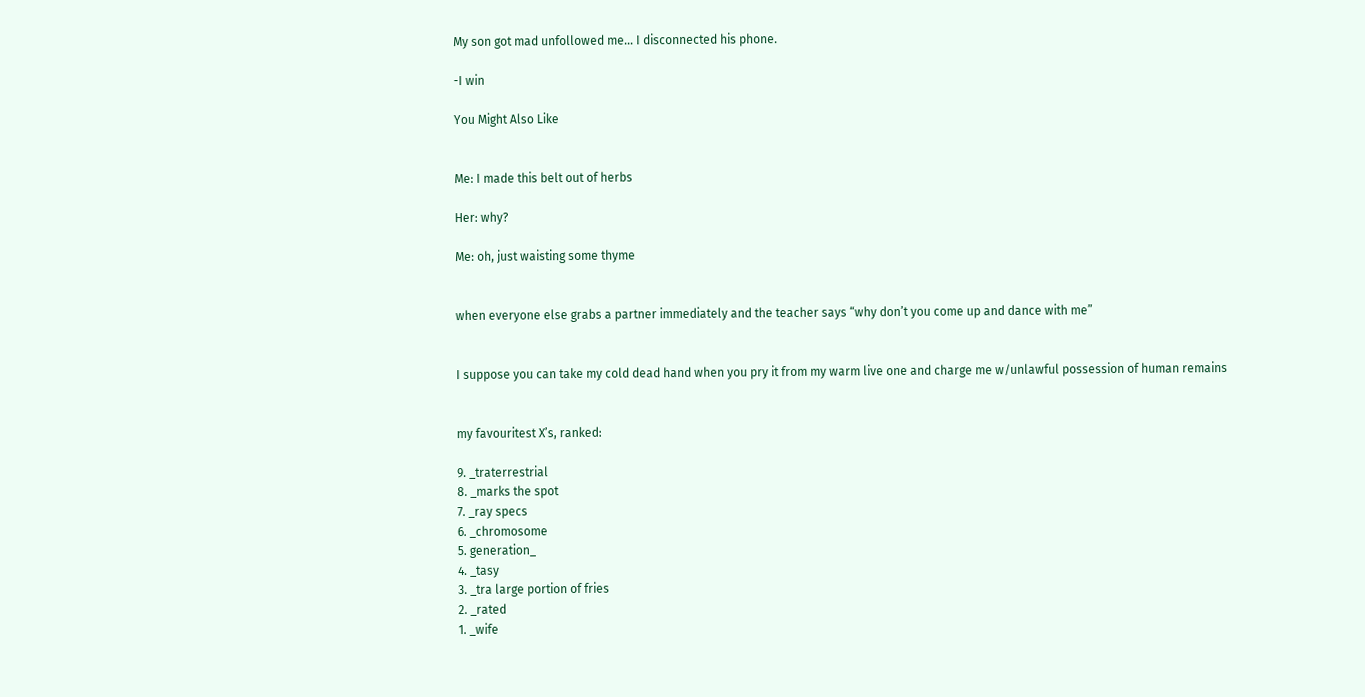My son got mad unfollowed me… I disconnected his phone.

-I win

You Might Also Like


Me: I made this belt out of herbs

Her: why?

Me: oh, just waisting some thyme


when everyone else grabs a partner immediately and the teacher says “why don’t you come up and dance with me”


I suppose you can take my cold dead hand when you pry it from my warm live one and charge me w/unlawful possession of human remains


my favouritest X’s, ranked:

9. _traterrestrial
8. _marks the spot
7. _ray specs
6. _chromosome
5. generation_
4. _tasy
3. _tra large portion of fries
2. _rated
1. _wife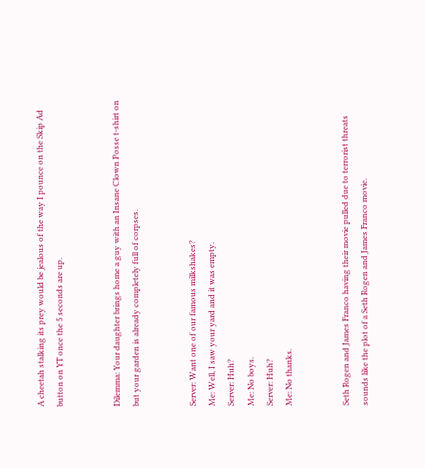A cheetah stalking its prey would be jealous of the way I pounce on the Skip Ad button on YT once the 5 seconds are up.


Dilemma: Your daughter brings home a guy with an Insane Clown Posse t-shirt on but your garden is already completely full of corpses.


Server: Want one of our famous milkshakes?
Me: Well, I saw your yard and it was empty.
Server: Huh?
Me: No boys.
Server: Huh?
Me: No thanks.


Seth Rogen and James Franco having their movie pulled due to terrorist threats sounds like the plot of a Seth Rogen and James Franco movie.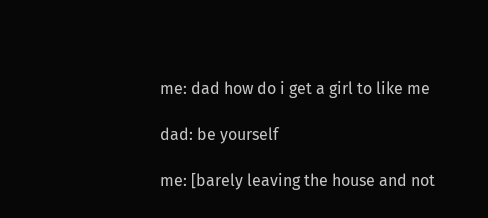me: dad how do i get a girl to like me

dad: be yourself

me: [barely leaving the house and not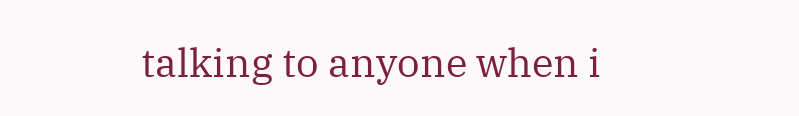talking to anyone when i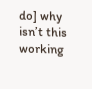do] why isn’t this working